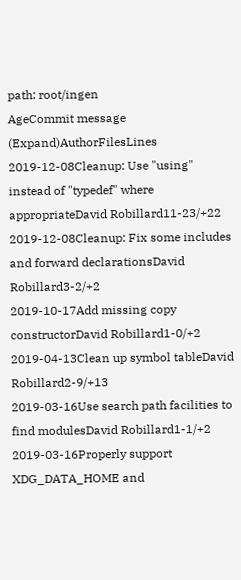path: root/ingen
AgeCommit message (Expand)AuthorFilesLines
2019-12-08Cleanup: Use "using" instead of "typedef" where appropriateDavid Robillard11-23/+22
2019-12-08Cleanup: Fix some includes and forward declarationsDavid Robillard3-2/+2
2019-10-17Add missing copy constructorDavid Robillard1-0/+2
2019-04-13Clean up symbol tableDavid Robillard2-9/+13
2019-03-16Use search path facilities to find modulesDavid Robillard1-1/+2
2019-03-16Properly support XDG_DATA_HOME and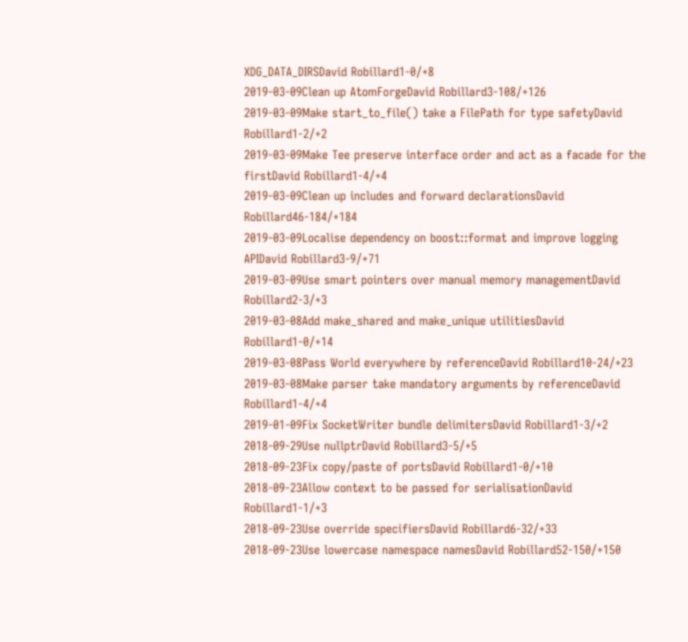XDG_DATA_DIRSDavid Robillard1-0/+8
2019-03-09Clean up AtomForgeDavid Robillard3-108/+126
2019-03-09Make start_to_file() take a FilePath for type safetyDavid Robillard1-2/+2
2019-03-09Make Tee preserve interface order and act as a facade for the firstDavid Robillard1-4/+4
2019-03-09Clean up includes and forward declarationsDavid Robillard46-184/+184
2019-03-09Localise dependency on boost::format and improve logging APIDavid Robillard3-9/+71
2019-03-09Use smart pointers over manual memory managementDavid Robillard2-3/+3
2019-03-08Add make_shared and make_unique utilitiesDavid Robillard1-0/+14
2019-03-08Pass World everywhere by referenceDavid Robillard10-24/+23
2019-03-08Make parser take mandatory arguments by referenceDavid Robillard1-4/+4
2019-01-09Fix SocketWriter bundle delimitersDavid Robillard1-3/+2
2018-09-29Use nullptrDavid Robillard3-5/+5
2018-09-23Fix copy/paste of portsDavid Robillard1-0/+10
2018-09-23Allow context to be passed for serialisationDavid Robillard1-1/+3
2018-09-23Use override specifiersDavid Robillard6-32/+33
2018-09-23Use lowercase namespace namesDavid Robillard52-150/+150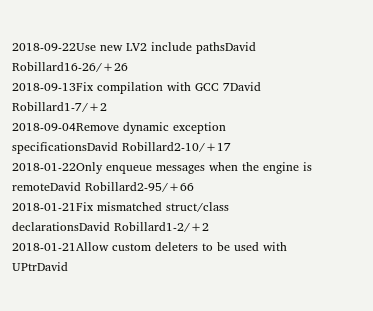2018-09-22Use new LV2 include pathsDavid Robillard16-26/+26
2018-09-13Fix compilation with GCC 7David Robillard1-7/+2
2018-09-04Remove dynamic exception specificationsDavid Robillard2-10/+17
2018-01-22Only enqueue messages when the engine is remoteDavid Robillard2-95/+66
2018-01-21Fix mismatched struct/class declarationsDavid Robillard1-2/+2
2018-01-21Allow custom deleters to be used with UPtrDavid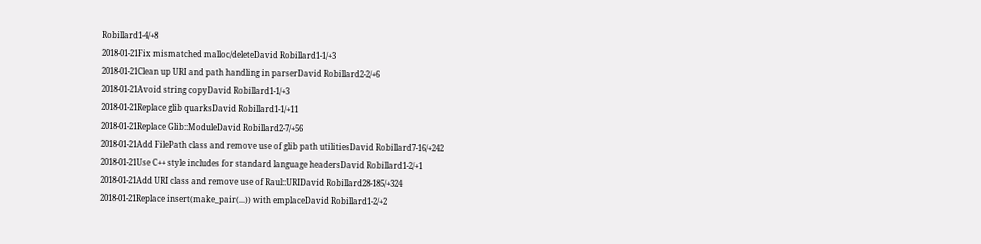Robillard1-4/+8
2018-01-21Fix mismatched malloc/deleteDavid Robillard1-1/+3
2018-01-21Clean up URI and path handling in parserDavid Robillard2-2/+6
2018-01-21Avoid string copyDavid Robillard1-1/+3
2018-01-21Replace glib quarksDavid Robillard1-1/+11
2018-01-21Replace Glib::ModuleDavid Robillard2-7/+56
2018-01-21Add FilePath class and remove use of glib path utilitiesDavid Robillard7-16/+242
2018-01-21Use C++ style includes for standard language headersDavid Robillard1-2/+1
2018-01-21Add URI class and remove use of Raul::URIDavid Robillard28-185/+324
2018-01-21Replace insert(make_pair(...)) with emplaceDavid Robillard1-2/+2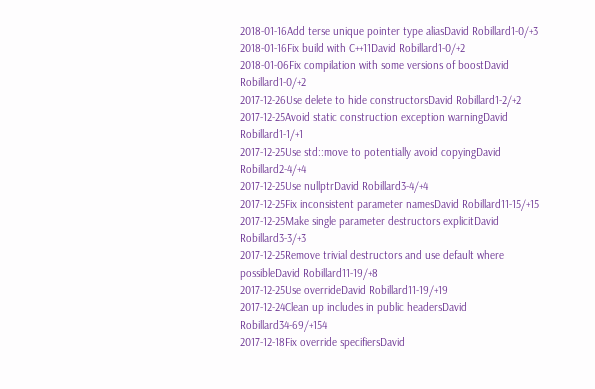2018-01-16Add terse unique pointer type aliasDavid Robillard1-0/+3
2018-01-16Fix build with C++11David Robillard1-0/+2
2018-01-06Fix compilation with some versions of boostDavid Robillard1-0/+2
2017-12-26Use delete to hide constructorsDavid Robillard1-2/+2
2017-12-25Avoid static construction exception warningDavid Robillard1-1/+1
2017-12-25Use std::move to potentially avoid copyingDavid Robillard2-4/+4
2017-12-25Use nullptrDavid Robillard3-4/+4
2017-12-25Fix inconsistent parameter namesDavid Robillard11-15/+15
2017-12-25Make single parameter destructors explicitDavid Robillard3-3/+3
2017-12-25Remove trivial destructors and use default where possibleDavid Robillard11-19/+8
2017-12-25Use overrideDavid Robillard11-19/+19
2017-12-24Clean up includes in public headersDavid Robillard34-69/+154
2017-12-18Fix override specifiersDavid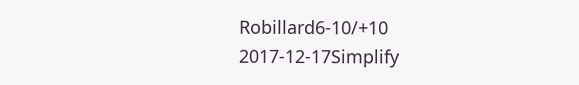Robillard6-10/+10
2017-12-17Simplify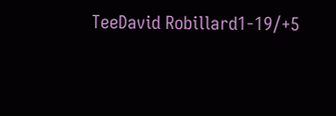TeeDavid Robillard1-19/+5